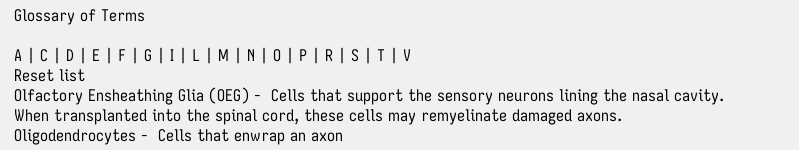Glossary of Terms

A | C | D | E | F | G | I | L | M | N | O | P | R | S | T | V
Reset list
Olfactory Ensheathing Glia (OEG) -  Cells that support the sensory neurons lining the nasal cavity. When transplanted into the spinal cord, these cells may remyelinate damaged axons.
Oligodendrocytes -  Cells that enwrap an axon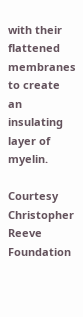with their flattened membranes to create an insulating layer of myelin.

Courtesy Christopher Reeve Foundation